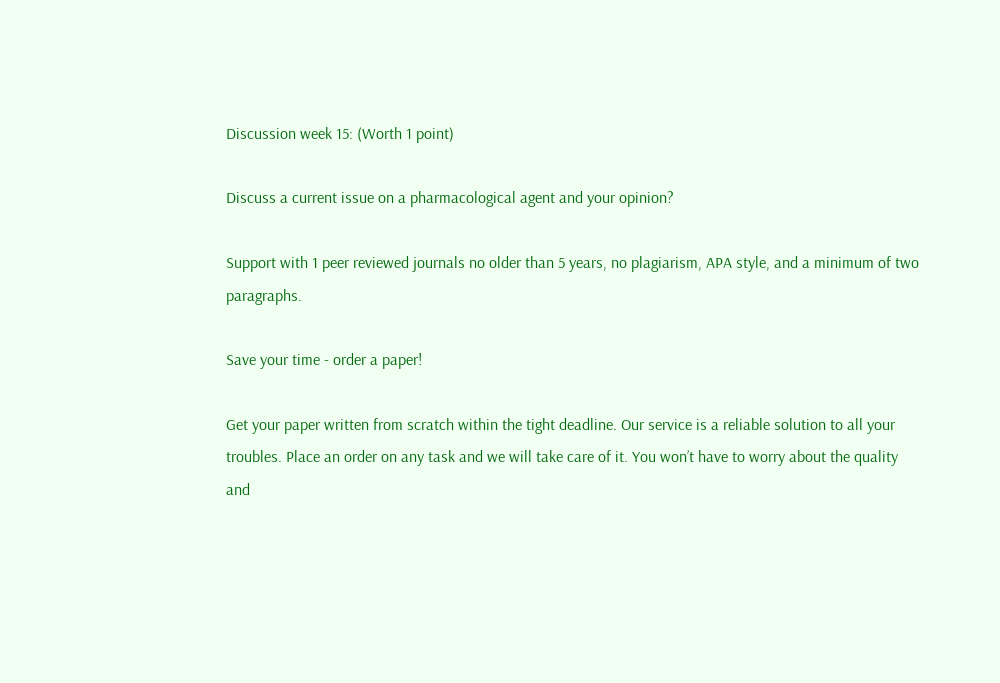Discussion week 15: (Worth 1 point)

Discuss a current issue on a pharmacological agent and your opinion?

Support with 1 peer reviewed journals no older than 5 years, no plagiarism, APA style, and a minimum of two paragraphs.

Save your time - order a paper!

Get your paper written from scratch within the tight deadline. Our service is a reliable solution to all your troubles. Place an order on any task and we will take care of it. You won’t have to worry about the quality and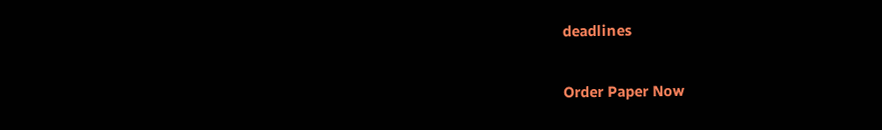deadlines

Order Paper Now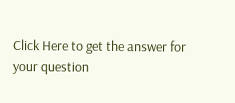Click Here to get the answer for your question